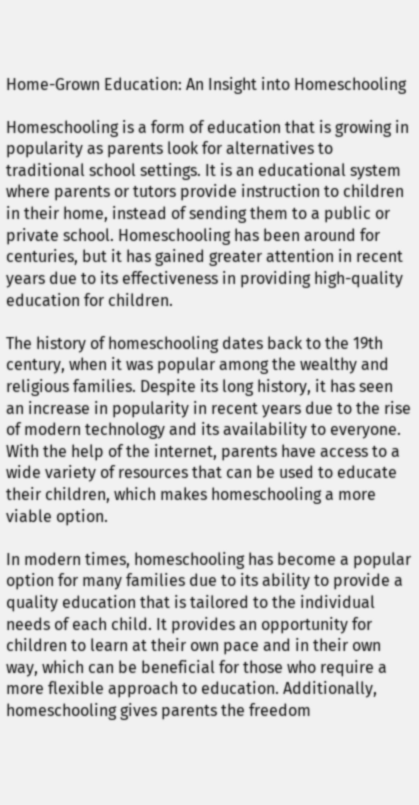Home-Grown Education: An Insight into Homeschooling

Homeschooling is a form of education that is growing in popularity as parents look for alternatives to traditional school settings. It is an educational system where parents or tutors provide instruction to children in their home, instead of sending them to a public or private school. Homeschooling has been around for centuries, but it has gained greater attention in recent years due to its effectiveness in providing high-quality education for children.

The history of homeschooling dates back to the 19th century, when it was popular among the wealthy and religious families. Despite its long history, it has seen an increase in popularity in recent years due to the rise of modern technology and its availability to everyone. With the help of the internet, parents have access to a wide variety of resources that can be used to educate their children, which makes homeschooling a more viable option.

In modern times, homeschooling has become a popular option for many families due to its ability to provide a quality education that is tailored to the individual needs of each child. It provides an opportunity for children to learn at their own pace and in their own way, which can be beneficial for those who require a more flexible approach to education. Additionally, homeschooling gives parents the freedom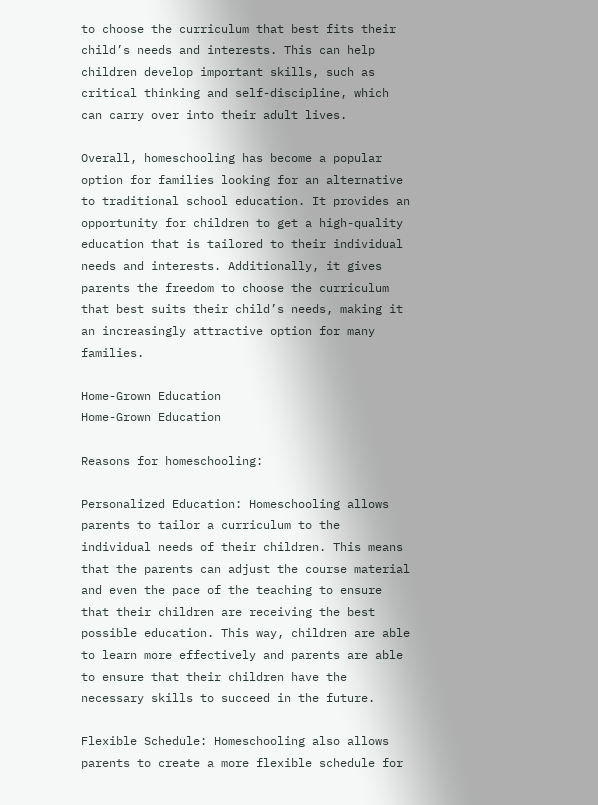to choose the curriculum that best fits their child’s needs and interests. This can help children develop important skills, such as critical thinking and self-discipline, which can carry over into their adult lives.

Overall, homeschooling has become a popular option for families looking for an alternative to traditional school education. It provides an opportunity for children to get a high-quality education that is tailored to their individual needs and interests. Additionally, it gives parents the freedom to choose the curriculum that best suits their child’s needs, making it an increasingly attractive option for many families.

Home-Grown Education
Home-Grown Education

Reasons for homeschooling:

Personalized Education: Homeschooling allows parents to tailor a curriculum to the individual needs of their children. This means that the parents can adjust the course material and even the pace of the teaching to ensure that their children are receiving the best possible education. This way, children are able to learn more effectively and parents are able to ensure that their children have the necessary skills to succeed in the future.

Flexible Schedule: Homeschooling also allows parents to create a more flexible schedule for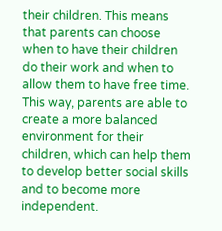their children. This means that parents can choose when to have their children do their work and when to allow them to have free time. This way, parents are able to create a more balanced environment for their children, which can help them to develop better social skills and to become more independent.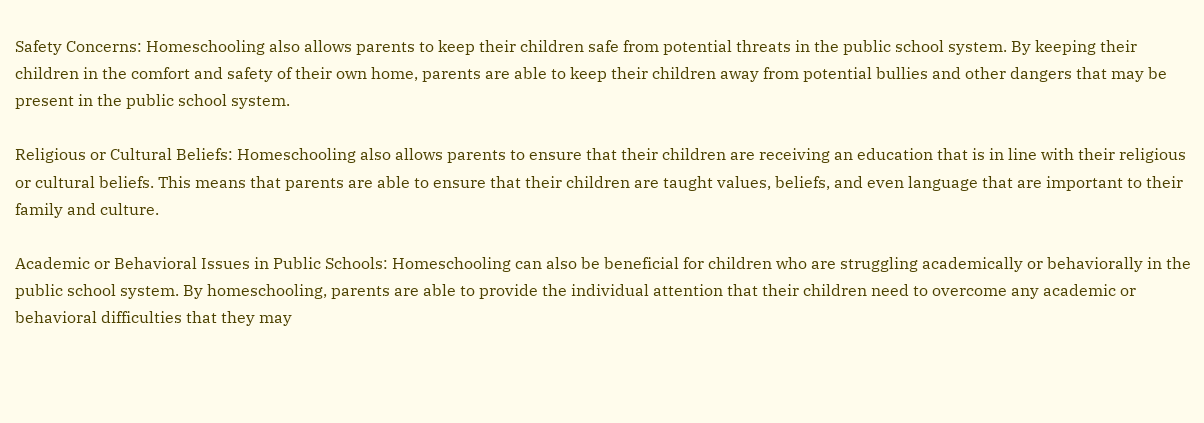Safety Concerns: Homeschooling also allows parents to keep their children safe from potential threats in the public school system. By keeping their children in the comfort and safety of their own home, parents are able to keep their children away from potential bullies and other dangers that may be present in the public school system.

Religious or Cultural Beliefs: Homeschooling also allows parents to ensure that their children are receiving an education that is in line with their religious or cultural beliefs. This means that parents are able to ensure that their children are taught values, beliefs, and even language that are important to their family and culture.

Academic or Behavioral Issues in Public Schools: Homeschooling can also be beneficial for children who are struggling academically or behaviorally in the public school system. By homeschooling, parents are able to provide the individual attention that their children need to overcome any academic or behavioral difficulties that they may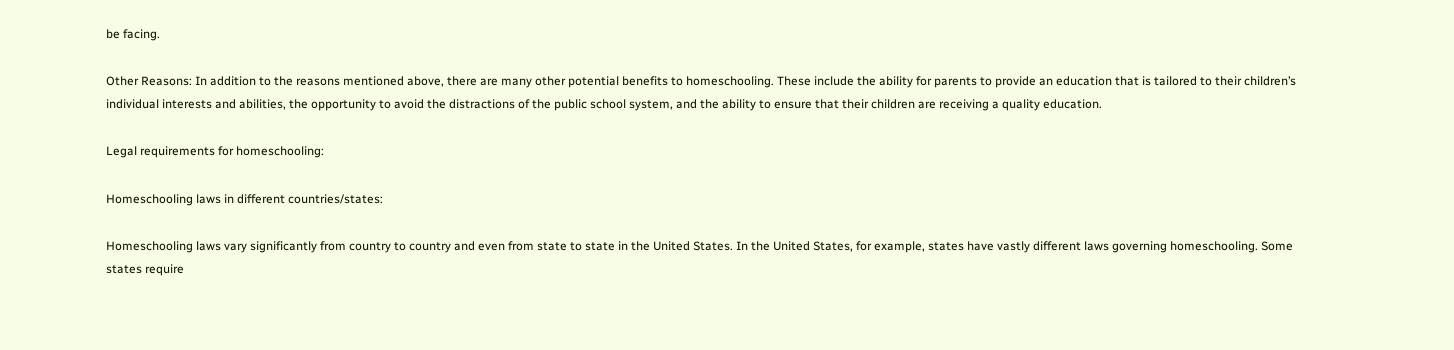be facing.

Other Reasons: In addition to the reasons mentioned above, there are many other potential benefits to homeschooling. These include the ability for parents to provide an education that is tailored to their children’s individual interests and abilities, the opportunity to avoid the distractions of the public school system, and the ability to ensure that their children are receiving a quality education.

Legal requirements for homeschooling:

Homeschooling laws in different countries/states:

Homeschooling laws vary significantly from country to country and even from state to state in the United States. In the United States, for example, states have vastly different laws governing homeschooling. Some states require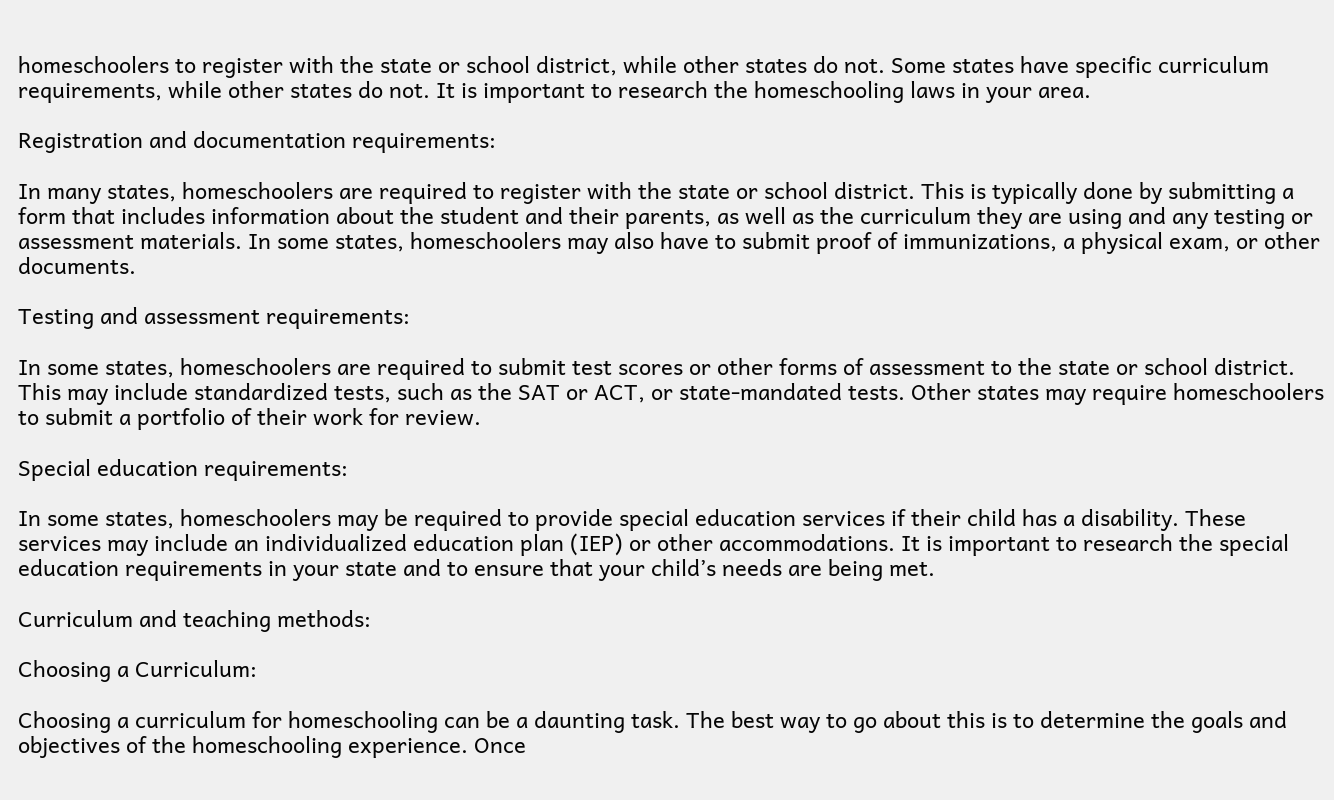homeschoolers to register with the state or school district, while other states do not. Some states have specific curriculum requirements, while other states do not. It is important to research the homeschooling laws in your area.

Registration and documentation requirements:

In many states, homeschoolers are required to register with the state or school district. This is typically done by submitting a form that includes information about the student and their parents, as well as the curriculum they are using and any testing or assessment materials. In some states, homeschoolers may also have to submit proof of immunizations, a physical exam, or other documents.

Testing and assessment requirements:

In some states, homeschoolers are required to submit test scores or other forms of assessment to the state or school district. This may include standardized tests, such as the SAT or ACT, or state-mandated tests. Other states may require homeschoolers to submit a portfolio of their work for review.

Special education requirements:

In some states, homeschoolers may be required to provide special education services if their child has a disability. These services may include an individualized education plan (IEP) or other accommodations. It is important to research the special education requirements in your state and to ensure that your child’s needs are being met.

Curriculum and teaching methods:

Choosing a Curriculum:

Choosing a curriculum for homeschooling can be a daunting task. The best way to go about this is to determine the goals and objectives of the homeschooling experience. Once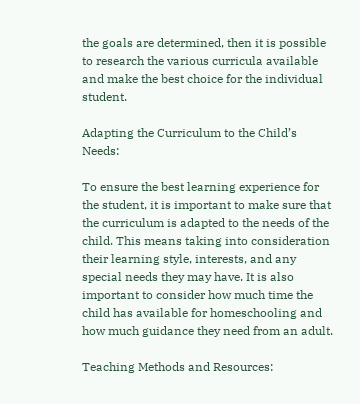the goals are determined, then it is possible to research the various curricula available and make the best choice for the individual student.

Adapting the Curriculum to the Child’s Needs:

To ensure the best learning experience for the student, it is important to make sure that the curriculum is adapted to the needs of the child. This means taking into consideration their learning style, interests, and any special needs they may have. It is also important to consider how much time the child has available for homeschooling and how much guidance they need from an adult.

Teaching Methods and Resources: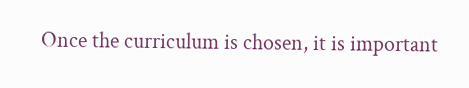Once the curriculum is chosen, it is important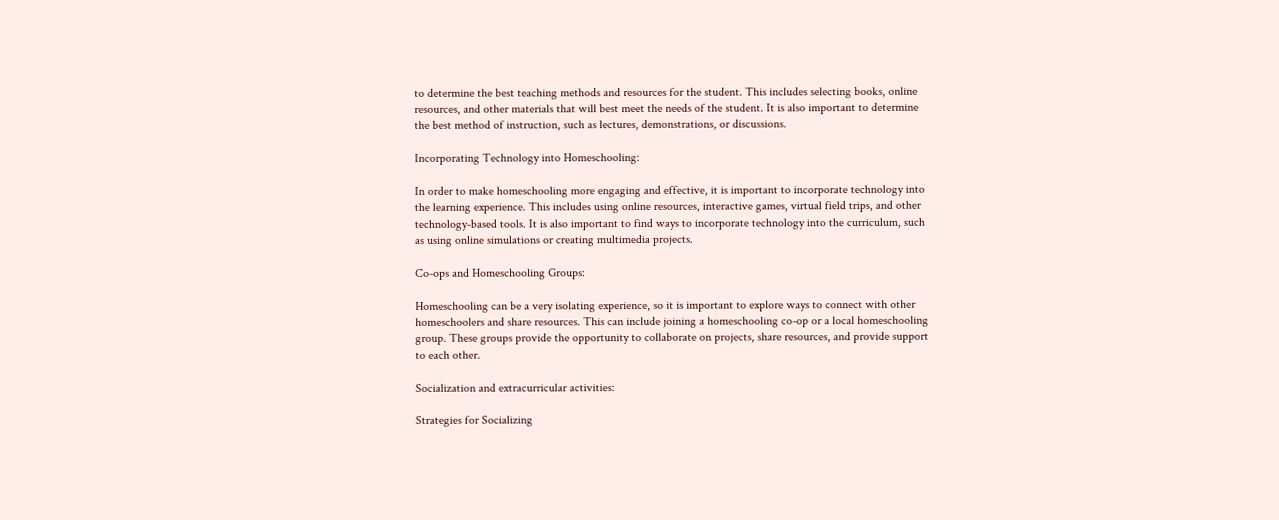to determine the best teaching methods and resources for the student. This includes selecting books, online resources, and other materials that will best meet the needs of the student. It is also important to determine the best method of instruction, such as lectures, demonstrations, or discussions.

Incorporating Technology into Homeschooling:

In order to make homeschooling more engaging and effective, it is important to incorporate technology into the learning experience. This includes using online resources, interactive games, virtual field trips, and other technology-based tools. It is also important to find ways to incorporate technology into the curriculum, such as using online simulations or creating multimedia projects.

Co-ops and Homeschooling Groups:

Homeschooling can be a very isolating experience, so it is important to explore ways to connect with other homeschoolers and share resources. This can include joining a homeschooling co-op or a local homeschooling group. These groups provide the opportunity to collaborate on projects, share resources, and provide support to each other.

Socialization and extracurricular activities:

Strategies for Socializing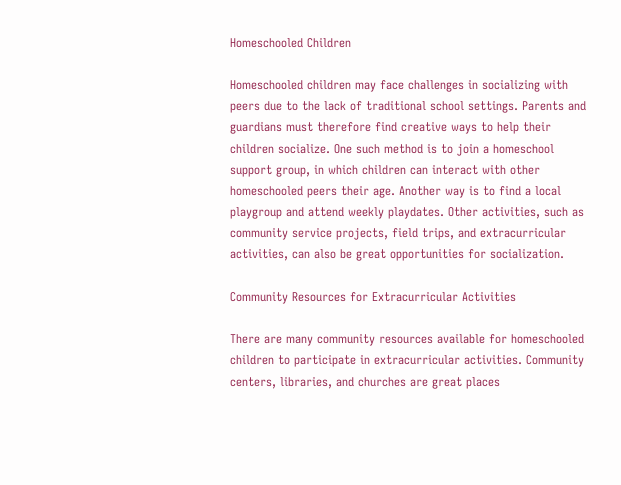Homeschooled Children

Homeschooled children may face challenges in socializing with peers due to the lack of traditional school settings. Parents and guardians must therefore find creative ways to help their children socialize. One such method is to join a homeschool support group, in which children can interact with other homeschooled peers their age. Another way is to find a local playgroup and attend weekly playdates. Other activities, such as community service projects, field trips, and extracurricular activities, can also be great opportunities for socialization.

Community Resources for Extracurricular Activities

There are many community resources available for homeschooled children to participate in extracurricular activities. Community centers, libraries, and churches are great places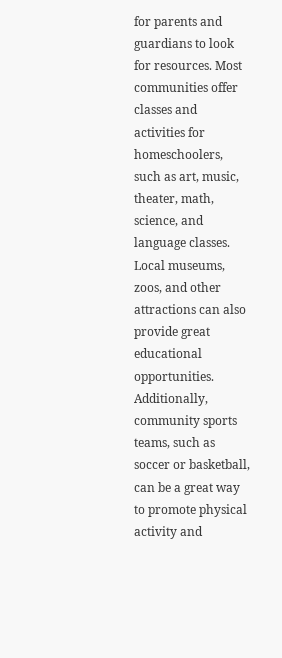for parents and guardians to look for resources. Most communities offer classes and activities for homeschoolers, such as art, music, theater, math, science, and language classes. Local museums, zoos, and other attractions can also provide great educational opportunities. Additionally, community sports teams, such as soccer or basketball, can be a great way to promote physical activity and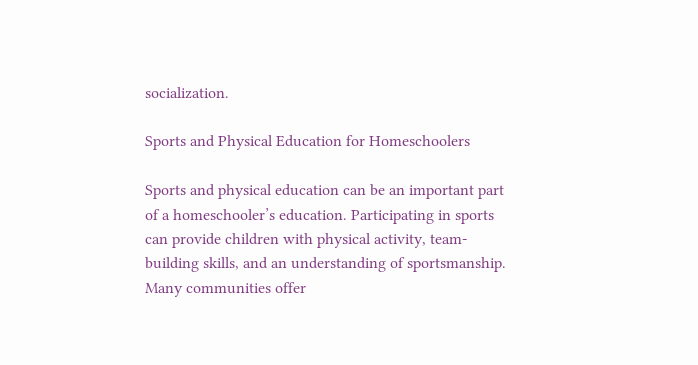socialization.

Sports and Physical Education for Homeschoolers

Sports and physical education can be an important part of a homeschooler’s education. Participating in sports can provide children with physical activity, team-building skills, and an understanding of sportsmanship. Many communities offer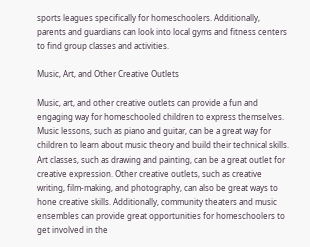sports leagues specifically for homeschoolers. Additionally, parents and guardians can look into local gyms and fitness centers to find group classes and activities.

Music, Art, and Other Creative Outlets

Music, art, and other creative outlets can provide a fun and engaging way for homeschooled children to express themselves. Music lessons, such as piano and guitar, can be a great way for children to learn about music theory and build their technical skills. Art classes, such as drawing and painting, can be a great outlet for creative expression. Other creative outlets, such as creative writing, film-making, and photography, can also be great ways to hone creative skills. Additionally, community theaters and music ensembles can provide great opportunities for homeschoolers to get involved in the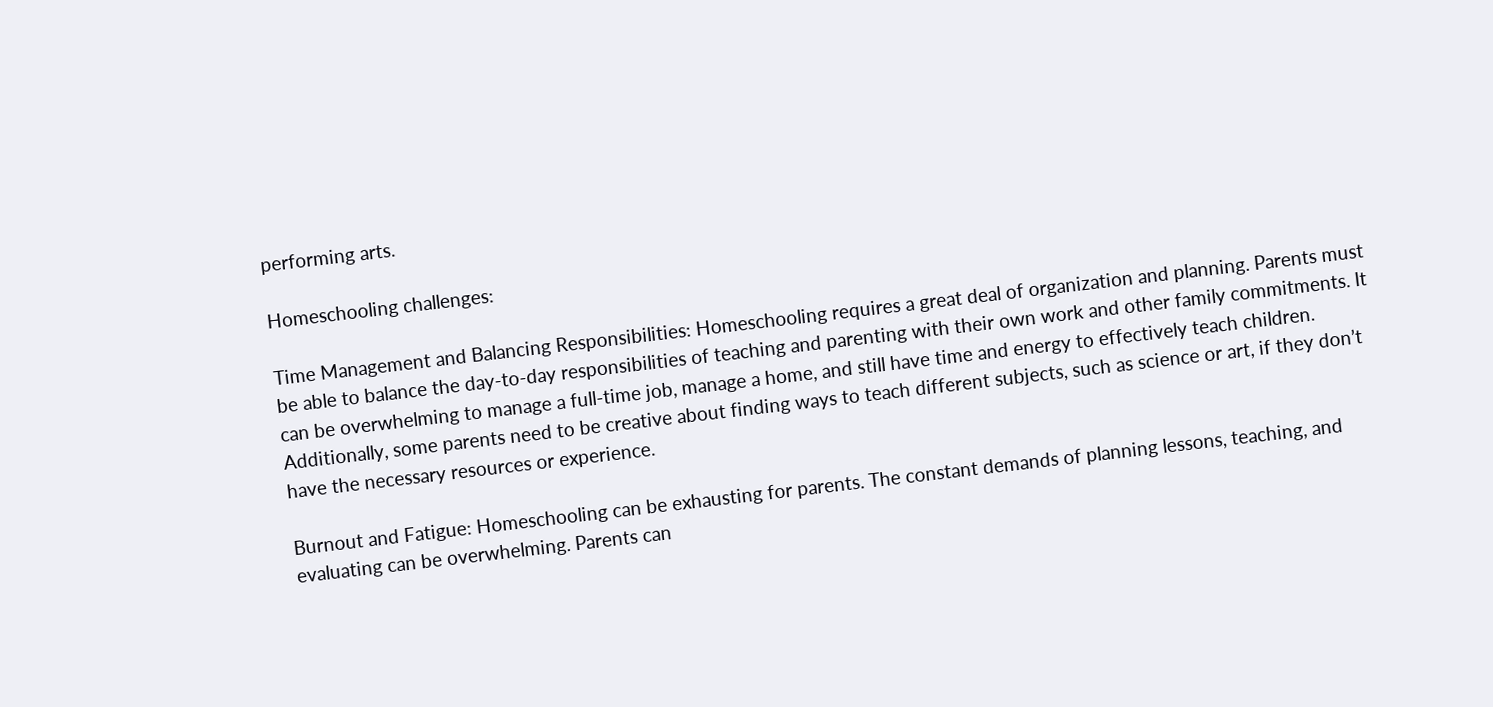performing arts.

Homeschooling challenges:

Time Management and Balancing Responsibilities: Homeschooling requires a great deal of organization and planning. Parents must be able to balance the day-to-day responsibilities of teaching and parenting with their own work and other family commitments. It can be overwhelming to manage a full-time job, manage a home, and still have time and energy to effectively teach children. Additionally, some parents need to be creative about finding ways to teach different subjects, such as science or art, if they don’t have the necessary resources or experience.

Burnout and Fatigue: Homeschooling can be exhausting for parents. The constant demands of planning lessons, teaching, and evaluating can be overwhelming. Parents can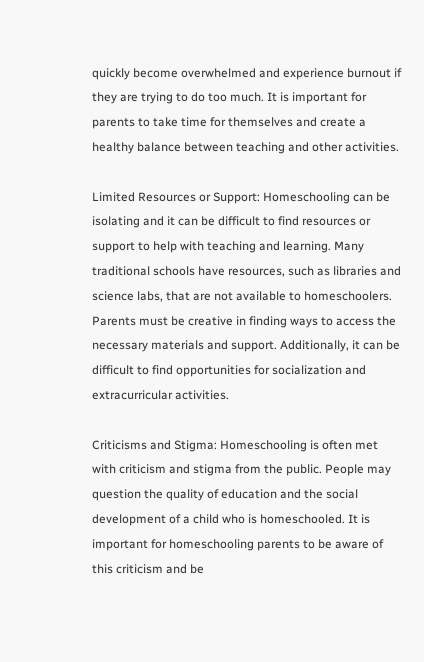quickly become overwhelmed and experience burnout if they are trying to do too much. It is important for parents to take time for themselves and create a healthy balance between teaching and other activities.

Limited Resources or Support: Homeschooling can be isolating and it can be difficult to find resources or support to help with teaching and learning. Many traditional schools have resources, such as libraries and science labs, that are not available to homeschoolers. Parents must be creative in finding ways to access the necessary materials and support. Additionally, it can be difficult to find opportunities for socialization and extracurricular activities.

Criticisms and Stigma: Homeschooling is often met with criticism and stigma from the public. People may question the quality of education and the social development of a child who is homeschooled. It is important for homeschooling parents to be aware of this criticism and be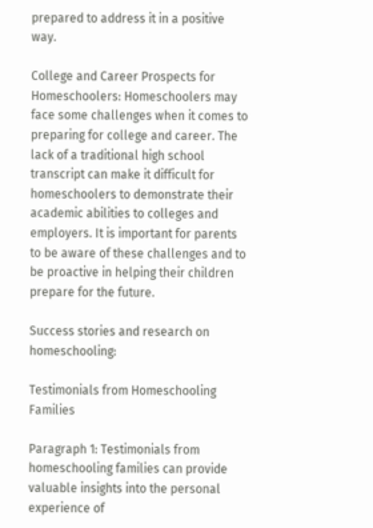prepared to address it in a positive way.

College and Career Prospects for Homeschoolers: Homeschoolers may face some challenges when it comes to preparing for college and career. The lack of a traditional high school transcript can make it difficult for homeschoolers to demonstrate their academic abilities to colleges and employers. It is important for parents to be aware of these challenges and to be proactive in helping their children prepare for the future.

Success stories and research on homeschooling:

Testimonials from Homeschooling Families

Paragraph 1: Testimonials from homeschooling families can provide valuable insights into the personal experience of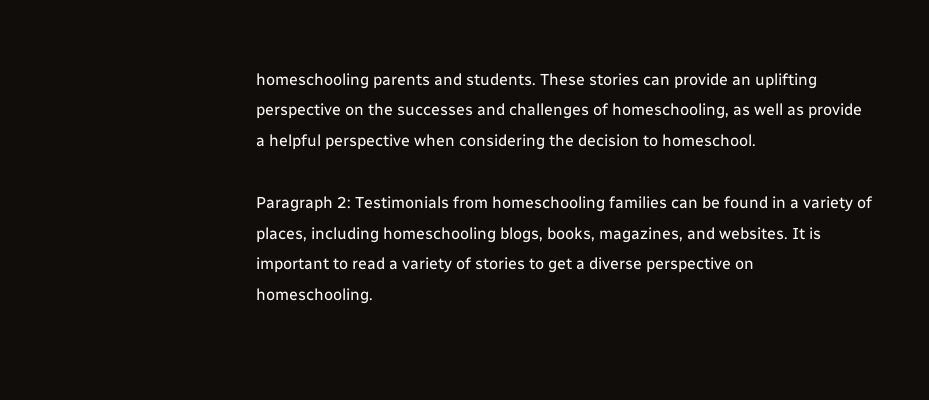homeschooling parents and students. These stories can provide an uplifting perspective on the successes and challenges of homeschooling, as well as provide a helpful perspective when considering the decision to homeschool.

Paragraph 2: Testimonials from homeschooling families can be found in a variety of places, including homeschooling blogs, books, magazines, and websites. It is important to read a variety of stories to get a diverse perspective on homeschooling.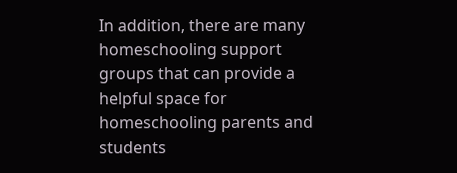In addition, there are many homeschooling support groups that can provide a helpful space for homeschooling parents and students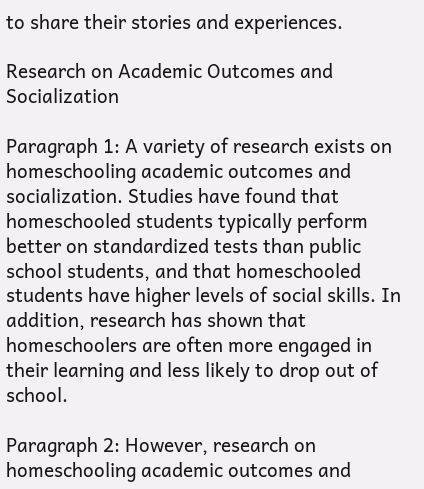to share their stories and experiences.

Research on Academic Outcomes and Socialization

Paragraph 1: A variety of research exists on homeschooling academic outcomes and socialization. Studies have found that homeschooled students typically perform better on standardized tests than public school students, and that homeschooled students have higher levels of social skills. In addition, research has shown that homeschoolers are often more engaged in their learning and less likely to drop out of school.

Paragraph 2: However, research on homeschooling academic outcomes and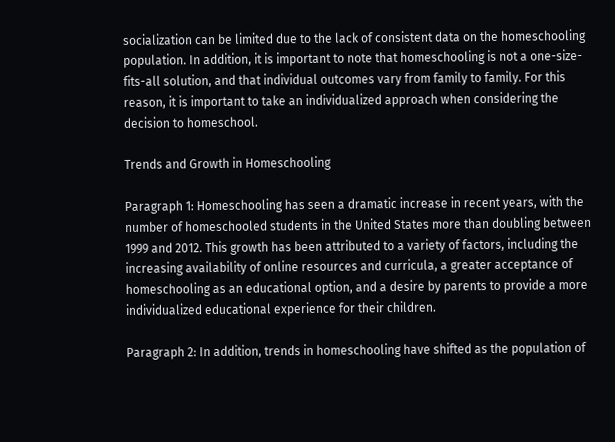socialization can be limited due to the lack of consistent data on the homeschooling population. In addition, it is important to note that homeschooling is not a one-size-fits-all solution, and that individual outcomes vary from family to family. For this reason, it is important to take an individualized approach when considering the decision to homeschool.

Trends and Growth in Homeschooling

Paragraph 1: Homeschooling has seen a dramatic increase in recent years, with the number of homeschooled students in the United States more than doubling between 1999 and 2012. This growth has been attributed to a variety of factors, including the increasing availability of online resources and curricula, a greater acceptance of homeschooling as an educational option, and a desire by parents to provide a more individualized educational experience for their children.

Paragraph 2: In addition, trends in homeschooling have shifted as the population of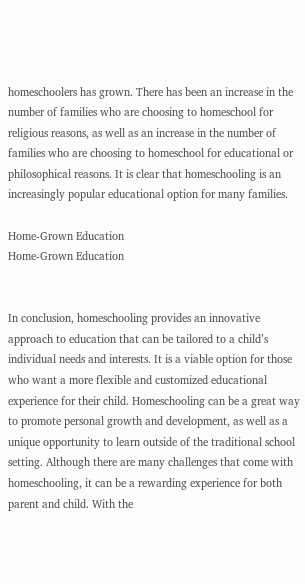homeschoolers has grown. There has been an increase in the number of families who are choosing to homeschool for religious reasons, as well as an increase in the number of families who are choosing to homeschool for educational or philosophical reasons. It is clear that homeschooling is an increasingly popular educational option for many families.

Home-Grown Education
Home-Grown Education


In conclusion, homeschooling provides an innovative approach to education that can be tailored to a child’s individual needs and interests. It is a viable option for those who want a more flexible and customized educational experience for their child. Homeschooling can be a great way to promote personal growth and development, as well as a unique opportunity to learn outside of the traditional school setting. Although there are many challenges that come with homeschooling, it can be a rewarding experience for both parent and child. With the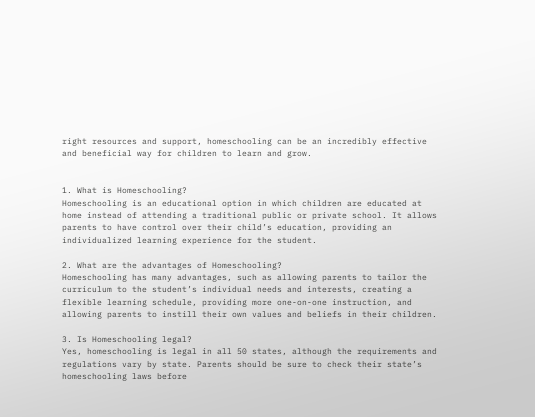right resources and support, homeschooling can be an incredibly effective and beneficial way for children to learn and grow.


1. What is Homeschooling?
Homeschooling is an educational option in which children are educated at home instead of attending a traditional public or private school. It allows parents to have control over their child’s education, providing an individualized learning experience for the student.

2. What are the advantages of Homeschooling?
Homeschooling has many advantages, such as allowing parents to tailor the curriculum to the student’s individual needs and interests, creating a flexible learning schedule, providing more one-on-one instruction, and allowing parents to instill their own values and beliefs in their children.

3. Is Homeschooling legal?
Yes, homeschooling is legal in all 50 states, although the requirements and regulations vary by state. Parents should be sure to check their state’s homeschooling laws before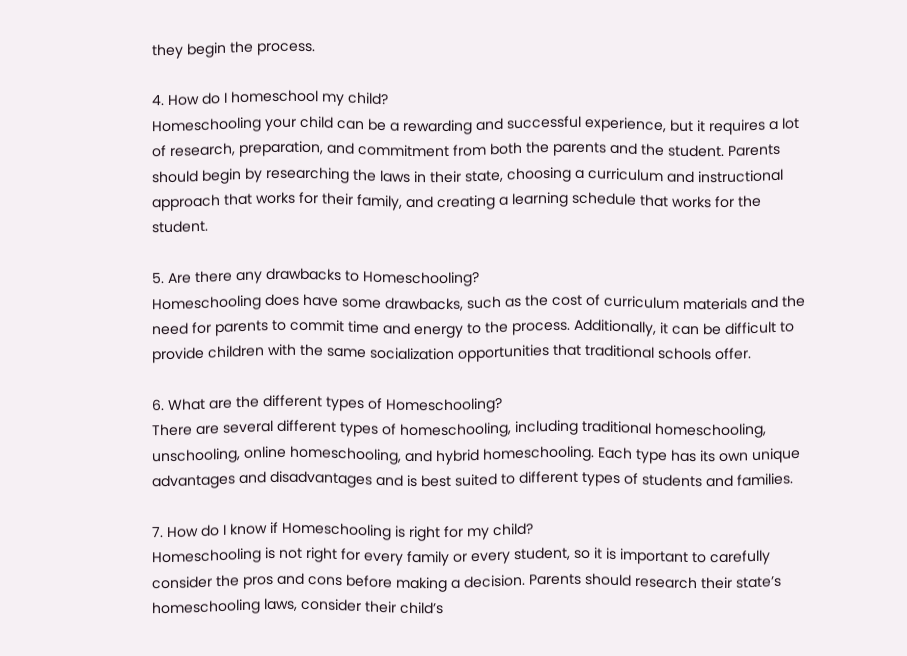they begin the process.

4. How do I homeschool my child?
Homeschooling your child can be a rewarding and successful experience, but it requires a lot of research, preparation, and commitment from both the parents and the student. Parents should begin by researching the laws in their state, choosing a curriculum and instructional approach that works for their family, and creating a learning schedule that works for the student.

5. Are there any drawbacks to Homeschooling?
Homeschooling does have some drawbacks, such as the cost of curriculum materials and the need for parents to commit time and energy to the process. Additionally, it can be difficult to provide children with the same socialization opportunities that traditional schools offer.

6. What are the different types of Homeschooling?
There are several different types of homeschooling, including traditional homeschooling, unschooling, online homeschooling, and hybrid homeschooling. Each type has its own unique advantages and disadvantages and is best suited to different types of students and families.

7. How do I know if Homeschooling is right for my child?
Homeschooling is not right for every family or every student, so it is important to carefully consider the pros and cons before making a decision. Parents should research their state’s homeschooling laws, consider their child’s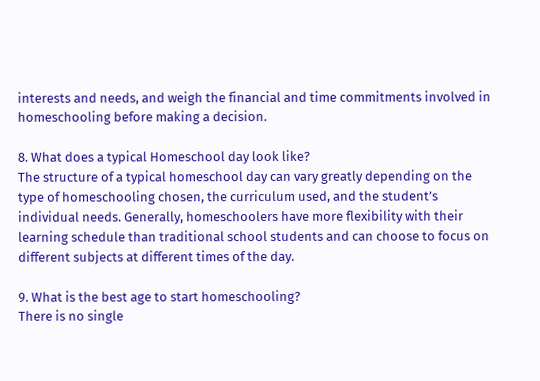interests and needs, and weigh the financial and time commitments involved in homeschooling before making a decision.

8. What does a typical Homeschool day look like?
The structure of a typical homeschool day can vary greatly depending on the type of homeschooling chosen, the curriculum used, and the student’s individual needs. Generally, homeschoolers have more flexibility with their learning schedule than traditional school students and can choose to focus on different subjects at different times of the day.

9. What is the best age to start homeschooling?
There is no single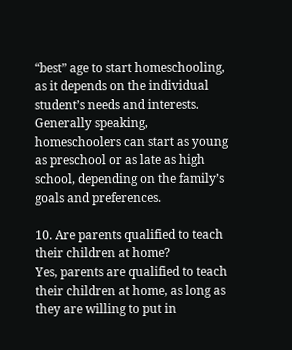“best” age to start homeschooling, as it depends on the individual student’s needs and interests. Generally speaking, homeschoolers can start as young as preschool or as late as high school, depending on the family’s goals and preferences.

10. Are parents qualified to teach their children at home?
Yes, parents are qualified to teach their children at home, as long as they are willing to put in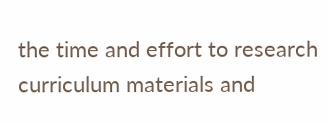the time and effort to research curriculum materials and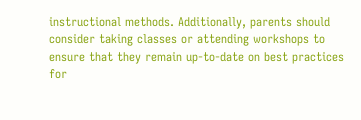instructional methods. Additionally, parents should consider taking classes or attending workshops to ensure that they remain up-to-date on best practices for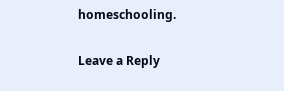homeschooling.

Leave a Reply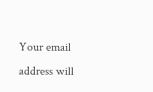Your email address will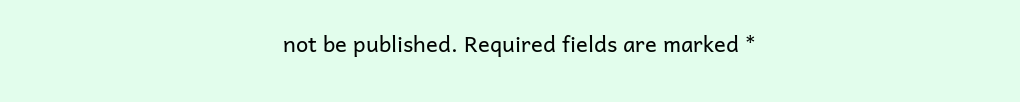not be published. Required fields are marked *